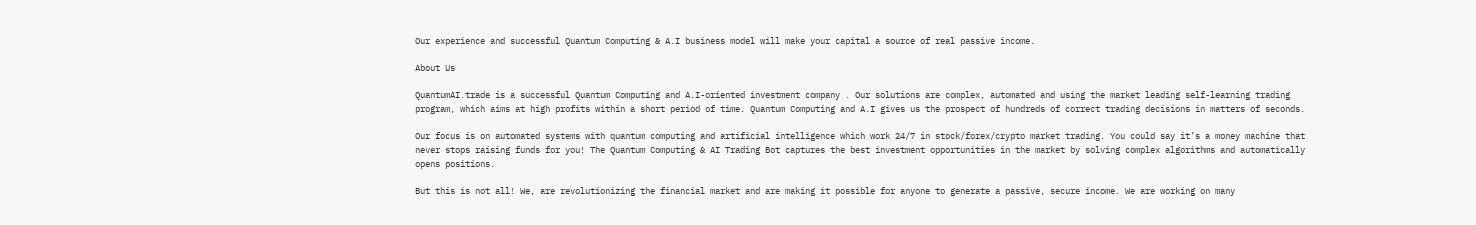Our experience and successful Quantum Computing & A.I business model will make your capital a source of real passive income.

About Us

QuantumAI.trade is a successful Quantum Computing and A.I-oriented investment company . Our solutions are complex, automated and using the market leading self-learning trading program, which aims at high profits within a short period of time. Quantum Computing and A.I gives us the prospect of hundreds of correct trading decisions in matters of seconds.

Our focus is on automated systems with quantum computing and artificial intelligence which work 24/7 in stock/forex/crypto market trading. You could say it’s a money machine that never stops raising funds for you! The Quantum Computing & AI Trading Bot captures the best investment opportunities in the market by solving complex algorithms and automatically opens positions.

But this is not all! We, are revolutionizing the financial market and are making it possible for anyone to generate a passive, secure income. We are working on many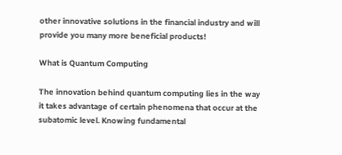other innovative solutions in the financial industry and will provide you many more beneficial products!

What is Quantum Computing

The innovation behind quantum computing lies in the way it takes advantage of certain phenomena that occur at the subatomic level. Knowing fundamental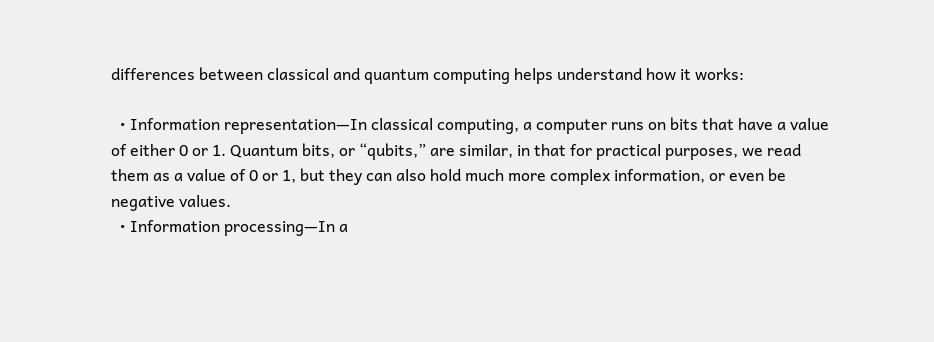differences between classical and quantum computing helps understand how it works:

  • Information representation—In classical computing, a computer runs on bits that have a value of either 0 or 1. Quantum bits, or “qubits,” are similar, in that for practical purposes, we read them as a value of 0 or 1, but they can also hold much more complex information, or even be negative values.
  • Information processing—In a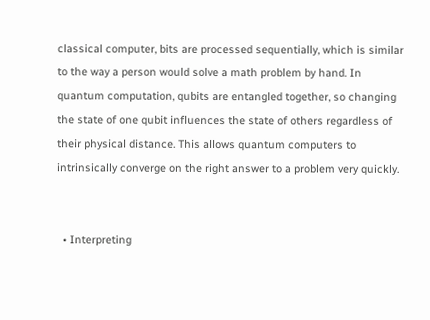classical computer, bits are processed sequentially, which is similar to the way a person would solve a math problem by hand. In quantum computation, qubits are entangled together, so changing the state of one qubit influences the state of others regardless of their physical distance. This allows quantum computers to intrinsically converge on the right answer to a problem very quickly.


  • Interpreting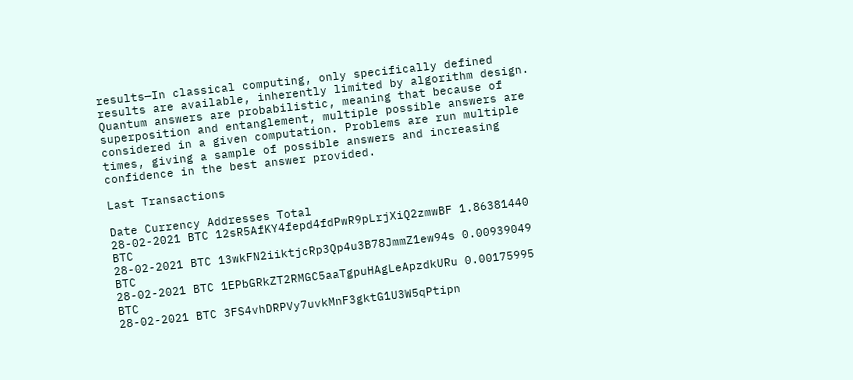results—In classical computing, only specifically defined results are available, inherently limited by algorithm design. Quantum answers are probabilistic, meaning that because of superposition and entanglement, multiple possible answers are considered in a given computation. Problems are run multiple times, giving a sample of possible answers and increasing confidence in the best answer provided.

Last Transactions

Date Currency Addresses Total
28-02-2021 BTC 12sR5AfKY4fepd4fdPwR9pLrjXiQ2zmwBF 1.86381440 BTC
28-02-2021 BTC 13wkFN2iiktjcRp3Qp4u3B78JmmZ1ew94s 0.00939049 BTC
28-02-2021 BTC 1EPbGRkZT2RMGC5aaTgpuHAgLeApzdkURu 0.00175995 BTC
28-02-2021 BTC 3FS4vhDRPVy7uvkMnF3gktG1U3W5qPtipn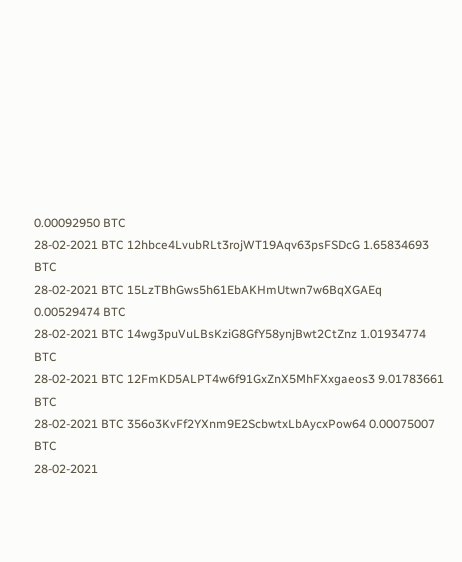0.00092950 BTC
28-02-2021 BTC 12hbce4LvubRLt3rojWT19Aqv63psFSDcG 1.65834693 BTC
28-02-2021 BTC 15LzTBhGws5h61EbAKHmUtwn7w6BqXGAEq 0.00529474 BTC
28-02-2021 BTC 14wg3puVuLBsKziG8GfY58ynjBwt2CtZnz 1.01934774 BTC
28-02-2021 BTC 12FmKD5ALPT4w6f91GxZnX5MhFXxgaeos3 9.01783661 BTC
28-02-2021 BTC 356o3KvFf2YXnm9E2ScbwtxLbAycxPow64 0.00075007 BTC
28-02-2021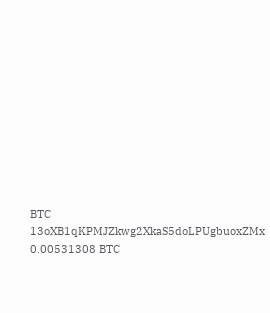BTC 13oXB1qKPMJZkwg2XkaS5doLPUgbuoxZMx 0.00531308 BTC